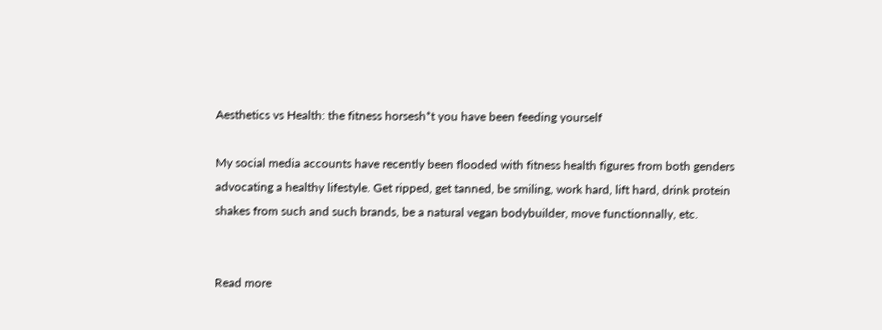Aesthetics vs Health: the fitness horsesh*t you have been feeding yourself

My social media accounts have recently been flooded with fitness health figures from both genders advocating a healthy lifestyle. Get ripped, get tanned, be smiling, work hard, lift hard, drink protein shakes from such and such brands, be a natural vegan bodybuilder, move functionnally, etc.


Read more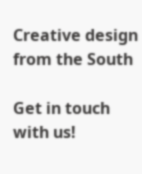Creative design from the South

Get in touch with us!